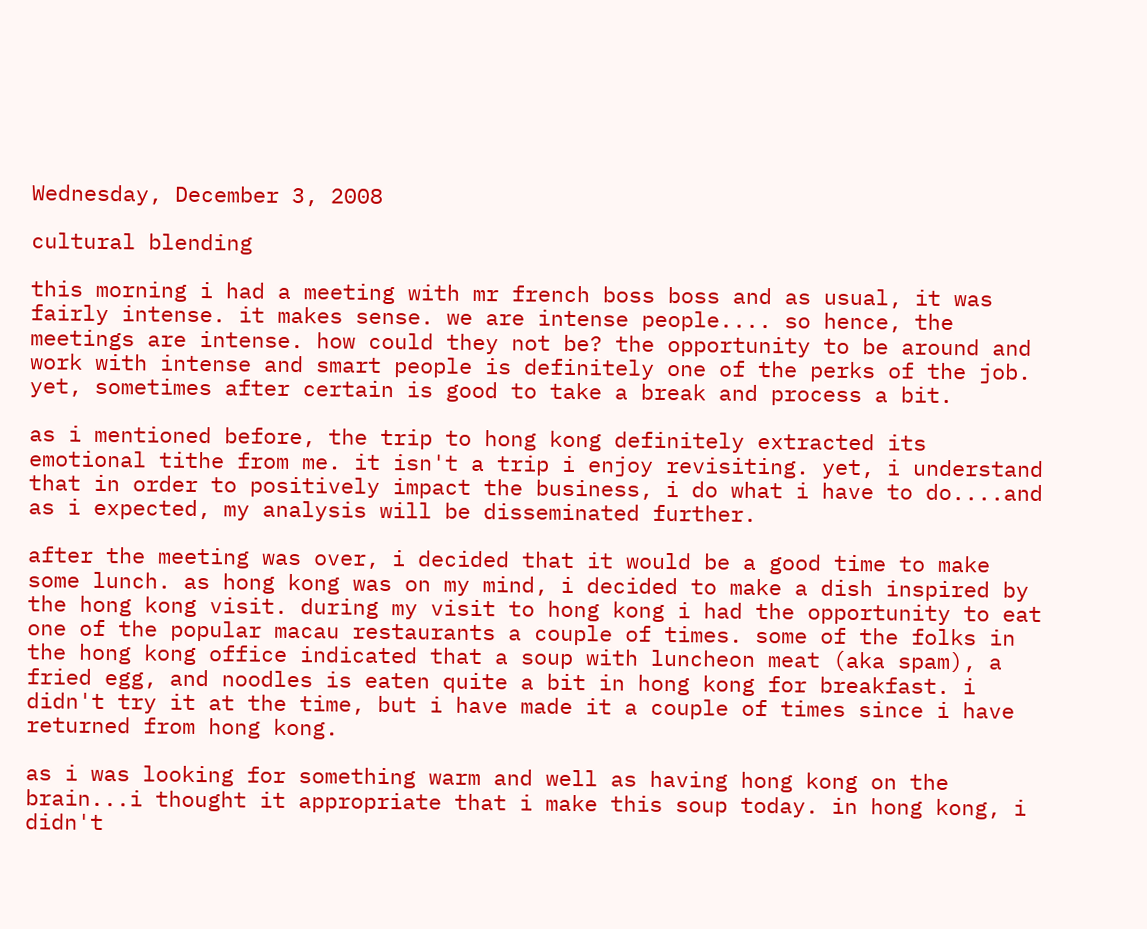Wednesday, December 3, 2008

cultural blending

this morning i had a meeting with mr french boss boss and as usual, it was fairly intense. it makes sense. we are intense people.... so hence, the meetings are intense. how could they not be? the opportunity to be around and work with intense and smart people is definitely one of the perks of the job. yet, sometimes after certain is good to take a break and process a bit.

as i mentioned before, the trip to hong kong definitely extracted its emotional tithe from me. it isn't a trip i enjoy revisiting. yet, i understand that in order to positively impact the business, i do what i have to do....and as i expected, my analysis will be disseminated further.

after the meeting was over, i decided that it would be a good time to make some lunch. as hong kong was on my mind, i decided to make a dish inspired by the hong kong visit. during my visit to hong kong i had the opportunity to eat one of the popular macau restaurants a couple of times. some of the folks in the hong kong office indicated that a soup with luncheon meat (aka spam), a fried egg, and noodles is eaten quite a bit in hong kong for breakfast. i didn't try it at the time, but i have made it a couple of times since i have returned from hong kong.

as i was looking for something warm and well as having hong kong on the brain...i thought it appropriate that i make this soup today. in hong kong, i didn't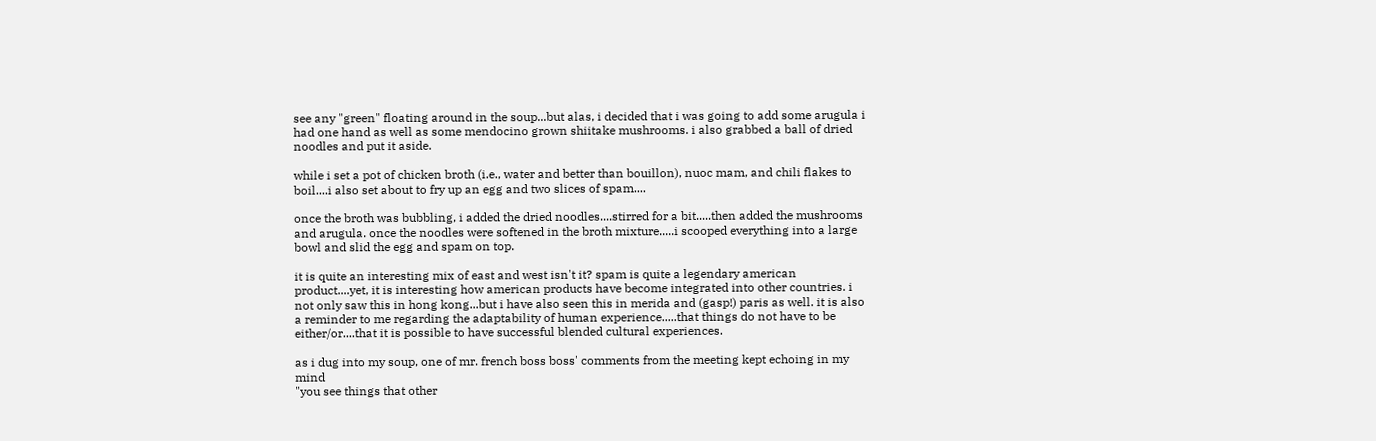see any "green" floating around in the soup...but alas, i decided that i was going to add some arugula i had one hand as well as some mendocino grown shiitake mushrooms. i also grabbed a ball of dried noodles and put it aside.

while i set a pot of chicken broth (i.e., water and better than bouillon), nuoc mam, and chili flakes to boil....i also set about to fry up an egg and two slices of spam....

once the broth was bubbling, i added the dried noodles....stirred for a bit.....then added the mushrooms and arugula. once the noodles were softened in the broth mixture.....i scooped everything into a large bowl and slid the egg and spam on top.

it is quite an interesting mix of east and west isn't it? spam is quite a legendary american product....yet, it is interesting how american products have become integrated into other countries. i not only saw this in hong kong...but i have also seen this in merida and (gasp!) paris as well. it is also a reminder to me regarding the adaptability of human experience.....that things do not have to be either/or....that it is possible to have successful blended cultural experiences.

as i dug into my soup, one of mr. french boss boss' comments from the meeting kept echoing in my mind
"you see things that other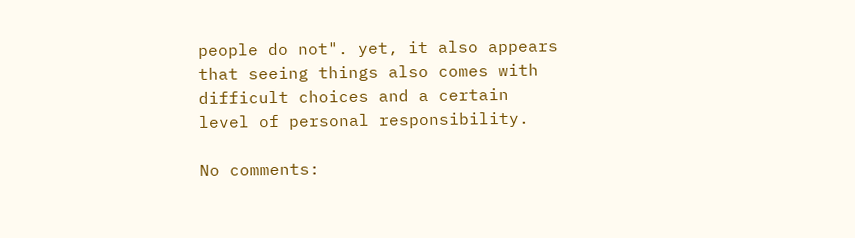people do not". yet, it also appears that seeing things also comes with difficult choices and a certain level of personal responsibility.

No comments: